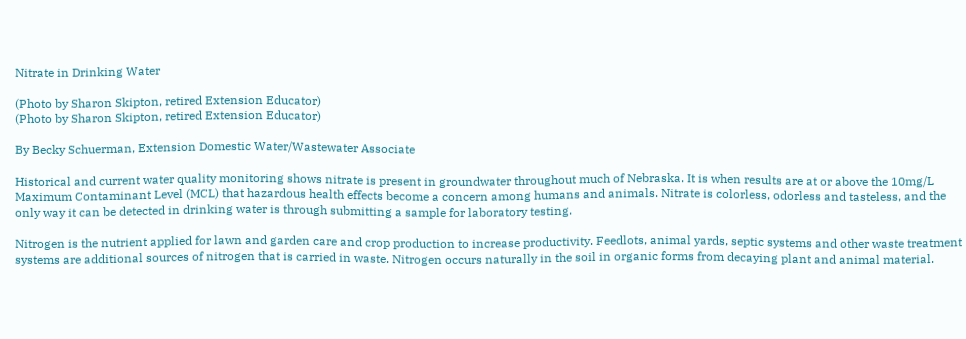Nitrate in Drinking Water

(Photo by Sharon Skipton, retired Extension Educator)
(Photo by Sharon Skipton, retired Extension Educator)

By Becky Schuerman, Extension Domestic Water/Wastewater Associate

Historical and current water quality monitoring shows nitrate is present in groundwater throughout much of Nebraska. It is when results are at or above the 10mg/L Maximum Contaminant Level (MCL) that hazardous health effects become a concern among humans and animals. Nitrate is colorless, odorless and tasteless, and the only way it can be detected in drinking water is through submitting a sample for laboratory testing.

Nitrogen is the nutrient applied for lawn and garden care and crop production to increase productivity. Feedlots, animal yards, septic systems and other waste treatment systems are additional sources of nitrogen that is carried in waste. Nitrogen occurs naturally in the soil in organic forms from decaying plant and animal material.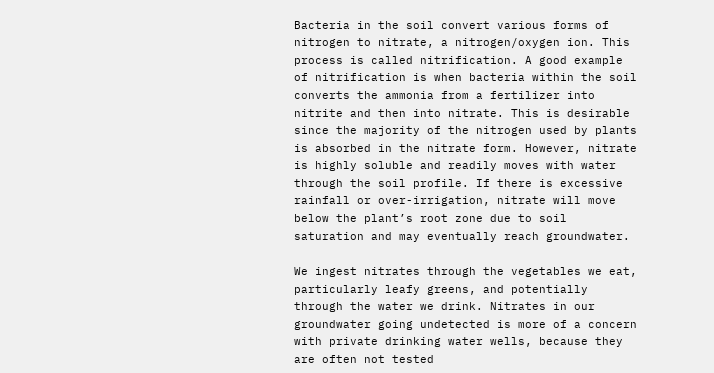Bacteria in the soil convert various forms of nitrogen to nitrate, a nitrogen/oxygen ion. This process is called nitrification. A good example of nitrification is when bacteria within the soil converts the ammonia from a fertilizer into nitrite and then into nitrate. This is desirable since the majority of the nitrogen used by plants is absorbed in the nitrate form. However, nitrate is highly soluble and readily moves with water through the soil profile. If there is excessive rainfall or over-irrigation, nitrate will move below the plant’s root zone due to soil saturation and may eventually reach groundwater.

We ingest nitrates through the vegetables we eat, particularly leafy greens, and potentially through the water we drink. Nitrates in our groundwater going undetected is more of a concern with private drinking water wells, because they are often not tested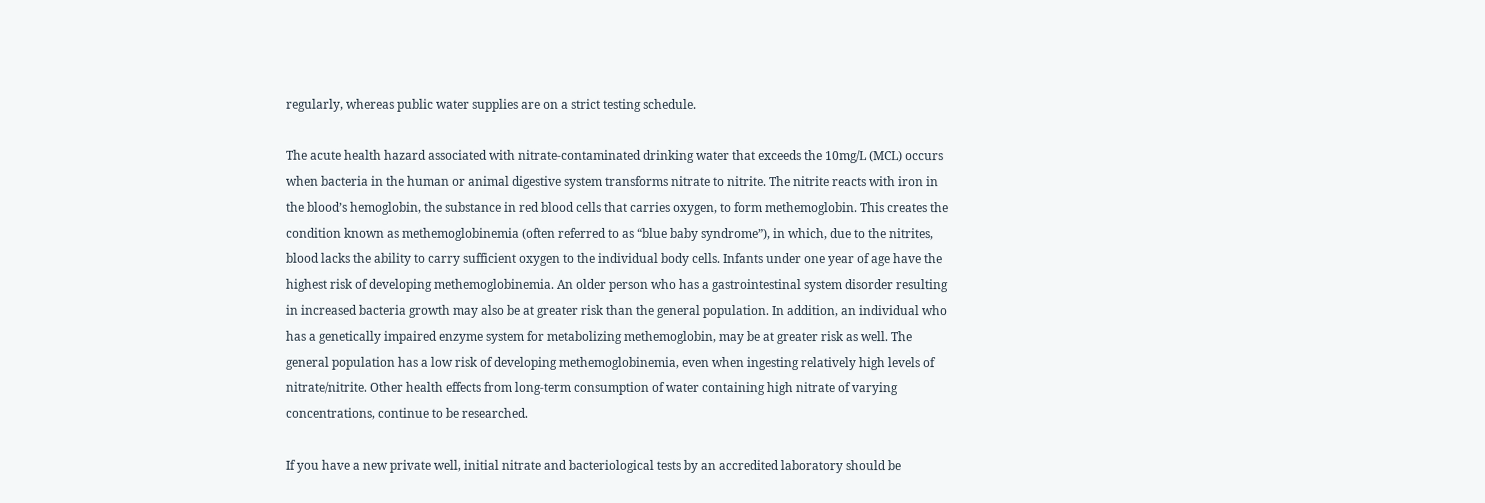regularly, whereas public water supplies are on a strict testing schedule.

The acute health hazard associated with nitrate-contaminated drinking water that exceeds the 10mg/L (MCL) occurs when bacteria in the human or animal digestive system transforms nitrate to nitrite. The nitrite reacts with iron in the blood’s hemoglobin, the substance in red blood cells that carries oxygen, to form methemoglobin. This creates the condition known as methemoglobinemia (often referred to as “blue baby syndrome”), in which, due to the nitrites, blood lacks the ability to carry sufficient oxygen to the individual body cells. Infants under one year of age have the highest risk of developing methemoglobinemia. An older person who has a gastrointestinal system disorder resulting in increased bacteria growth may also be at greater risk than the general population. In addition, an individual who has a genetically impaired enzyme system for metabolizing methemoglobin, may be at greater risk as well. The general population has a low risk of developing methemoglobinemia, even when ingesting relatively high levels of nitrate/nitrite. Other health effects from long-term consumption of water containing high nitrate of varying concentrations, continue to be researched.

If you have a new private well, initial nitrate and bacteriological tests by an accredited laboratory should be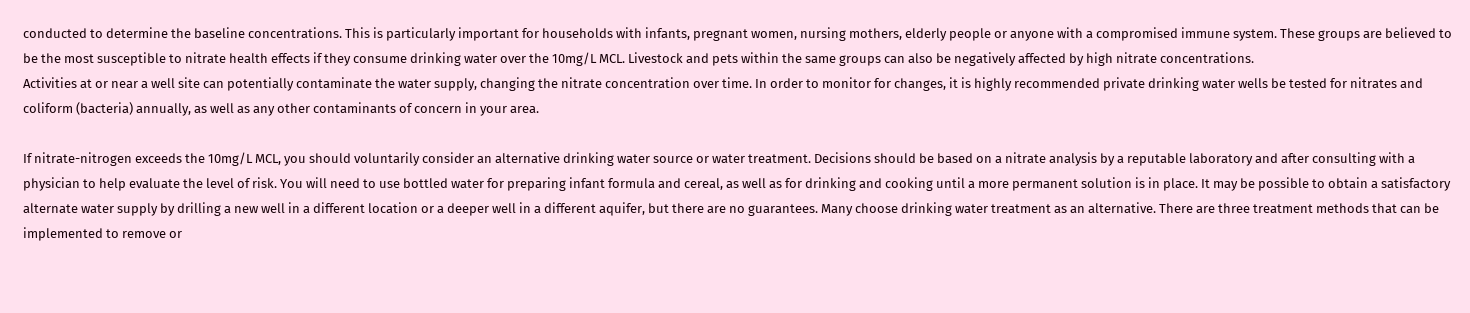conducted to determine the baseline concentrations. This is particularly important for households with infants, pregnant women, nursing mothers, elderly people or anyone with a compromised immune system. These groups are believed to be the most susceptible to nitrate health effects if they consume drinking water over the 10mg/L MCL. Livestock and pets within the same groups can also be negatively affected by high nitrate concentrations.
Activities at or near a well site can potentially contaminate the water supply, changing the nitrate concentration over time. In order to monitor for changes, it is highly recommended private drinking water wells be tested for nitrates and coliform (bacteria) annually, as well as any other contaminants of concern in your area.

If nitrate-nitrogen exceeds the 10mg/L MCL, you should voluntarily consider an alternative drinking water source or water treatment. Decisions should be based on a nitrate analysis by a reputable laboratory and after consulting with a physician to help evaluate the level of risk. You will need to use bottled water for preparing infant formula and cereal, as well as for drinking and cooking until a more permanent solution is in place. It may be possible to obtain a satisfactory alternate water supply by drilling a new well in a different location or a deeper well in a different aquifer, but there are no guarantees. Many choose drinking water treatment as an alternative. There are three treatment methods that can be implemented to remove or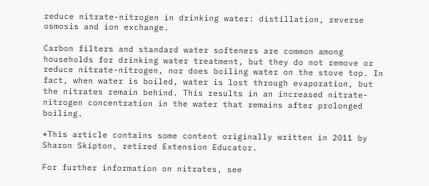reduce nitrate-nitrogen in drinking water: distillation, reverse osmosis and ion exchange.

Carbon filters and standard water softeners are common among households for drinking water treatment, but they do not remove or reduce nitrate-nitrogen, nor does boiling water on the stove top. In fact, when water is boiled, water is lost through evaporation, but the nitrates remain behind. This results in an increased nitrate-nitrogen concentration in the water that remains after prolonged boiling.

*This article contains some content originally written in 2011 by Sharon Skipton, retired Extension Educator.

For further information on nitrates, see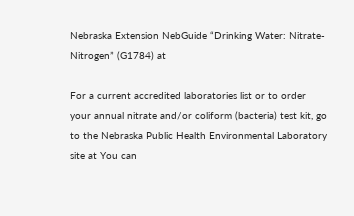Nebraska Extension NebGuide “Drinking Water: Nitrate-Nitrogen” (G1784) at

For a current accredited laboratories list or to order your annual nitrate and/or coliform (bacteria) test kit, go to the Nebraska Public Health Environmental Laboratory site at You can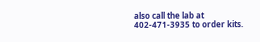also call the lab at 402-471-3935 to order kits.